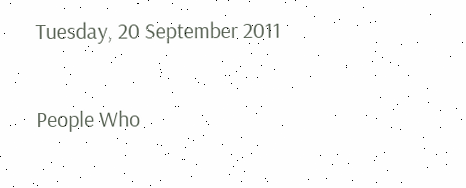Tuesday, 20 September 2011

People Who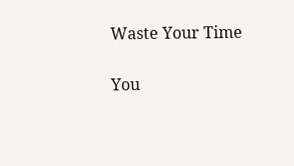Waste Your Time

You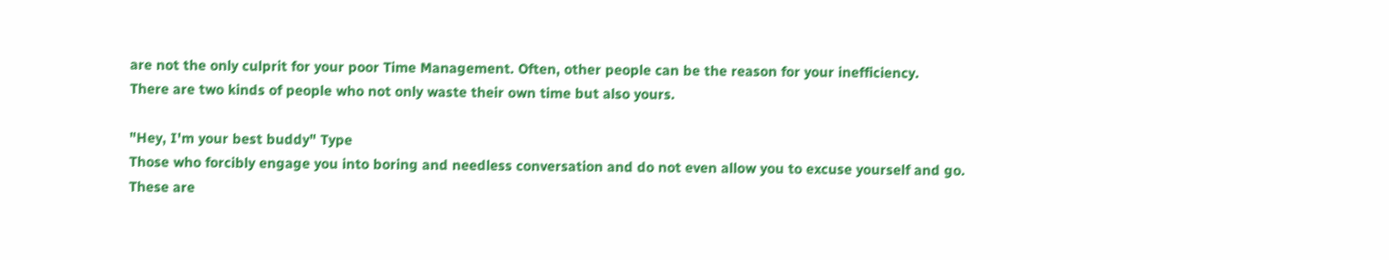are not the only culprit for your poor Time Management. Often, other people can be the reason for your inefficiency.
There are two kinds of people who not only waste their own time but also yours.

"Hey, I'm your best buddy" Type
Those who forcibly engage you into boring and needless conversation and do not even allow you to excuse yourself and go.
These are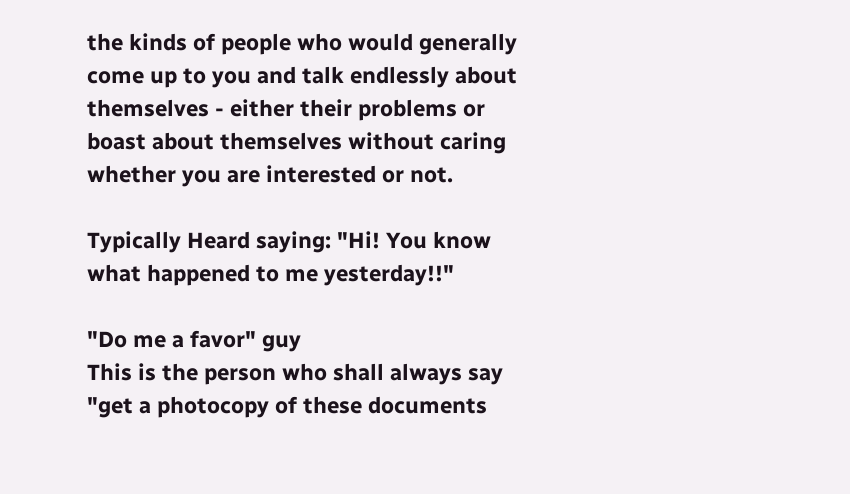the kinds of people who would generally come up to you and talk endlessly about themselves - either their problems or boast about themselves without caring whether you are interested or not.

Typically Heard saying: "Hi! You know what happened to me yesterday!!"

"Do me a favor" guy
This is the person who shall always say "get a photocopy of these documents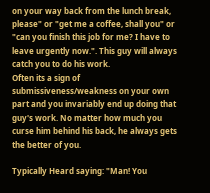on your way back from the lunch break, please" or "get me a coffee, shall you" or "can you finish this job for me? I have to leave urgently now.". This guy will always catch you to do his work.
Often its a sign of submissiveness/weakness on your own part and you invariably end up doing that guy's work. No matter how much you curse him behind his back, he always gets the better of you.

Typically Heard saying: "Man! You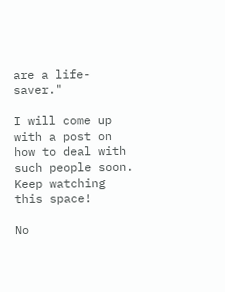are a life-saver."

I will come up with a post on how to deal with such people soon.
Keep watching this space!

No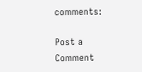comments:

Post a Comment